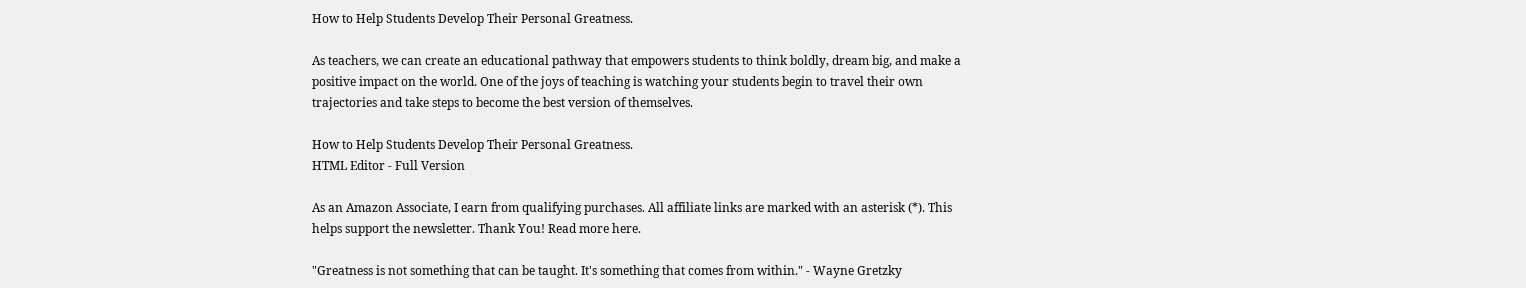How to Help Students Develop Their Personal Greatness.

As teachers, we can create an educational pathway that empowers students to think boldly, dream big, and make a positive impact on the world. One of the joys of teaching is watching your students begin to travel their own trajectories and take steps to become the best version of themselves.

How to Help Students Develop Their Personal Greatness.
HTML Editor - Full Version

As an Amazon Associate, I earn from qualifying purchases. All affiliate links are marked with an asterisk (*). This helps support the newsletter. Thank You! Read more here.

"Greatness is not something that can be taught. It's something that comes from within." - Wayne Gretzky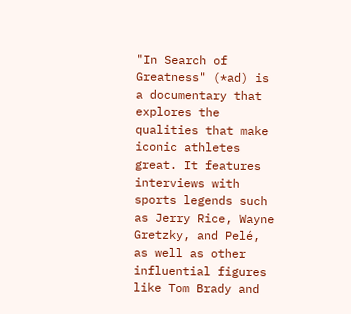"In Search of Greatness" (*ad) is a documentary that explores the qualities that make iconic athletes great. It features interviews with sports legends such as Jerry Rice, Wayne Gretzky, and Pelé, as well as other influential figures like Tom Brady and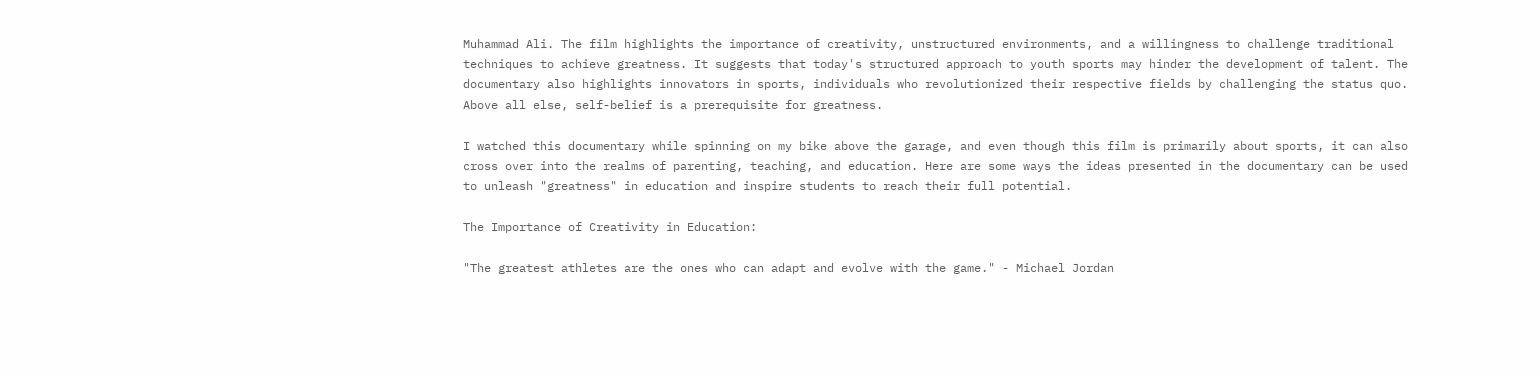Muhammad Ali. The film highlights the importance of creativity, unstructured environments, and a willingness to challenge traditional techniques to achieve greatness. It suggests that today's structured approach to youth sports may hinder the development of talent. The documentary also highlights innovators in sports, individuals who revolutionized their respective fields by challenging the status quo. Above all else, self-belief is a prerequisite for greatness.

I watched this documentary while spinning on my bike above the garage, and even though this film is primarily about sports, it can also cross over into the realms of parenting, teaching, and education. Here are some ways the ideas presented in the documentary can be used to unleash "greatness" in education and inspire students to reach their full potential.

The Importance of Creativity in Education:

"The greatest athletes are the ones who can adapt and evolve with the game." - Michael Jordan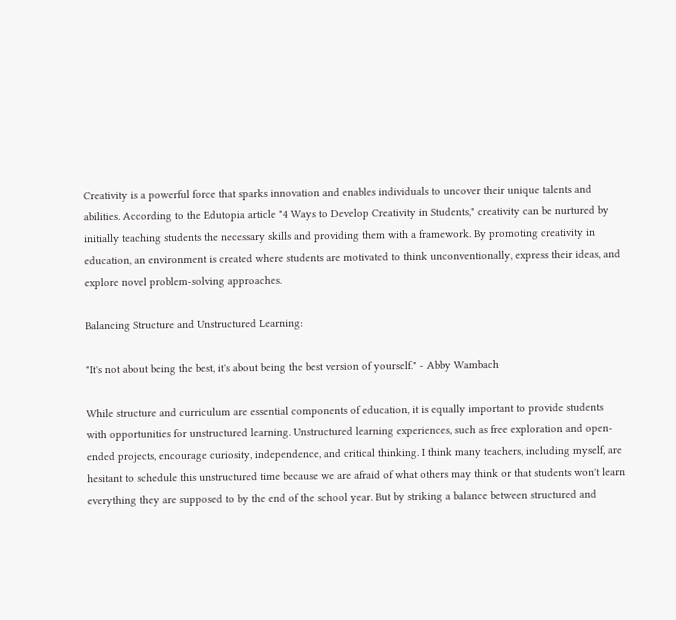Creativity is a powerful force that sparks innovation and enables individuals to uncover their unique talents and abilities. According to the Edutopia article "4 Ways to Develop Creativity in Students," creativity can be nurtured by initially teaching students the necessary skills and providing them with a framework. By promoting creativity in education, an environment is created where students are motivated to think unconventionally, express their ideas, and explore novel problem-solving approaches.

Balancing Structure and Unstructured Learning:

"It's not about being the best, it's about being the best version of yourself." - Abby Wambach

While structure and curriculum are essential components of education, it is equally important to provide students with opportunities for unstructured learning. Unstructured learning experiences, such as free exploration and open-ended projects, encourage curiosity, independence, and critical thinking. I think many teachers, including myself, are hesitant to schedule this unstructured time because we are afraid of what others may think or that students won't learn everything they are supposed to by the end of the school year. But by striking a balance between structured and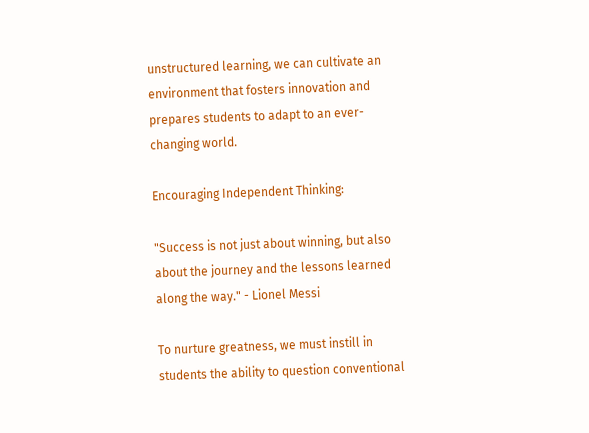unstructured learning, we can cultivate an environment that fosters innovation and prepares students to adapt to an ever-changing world.

Encouraging Independent Thinking:

"Success is not just about winning, but also about the journey and the lessons learned along the way." - Lionel Messi

To nurture greatness, we must instill in students the ability to question conventional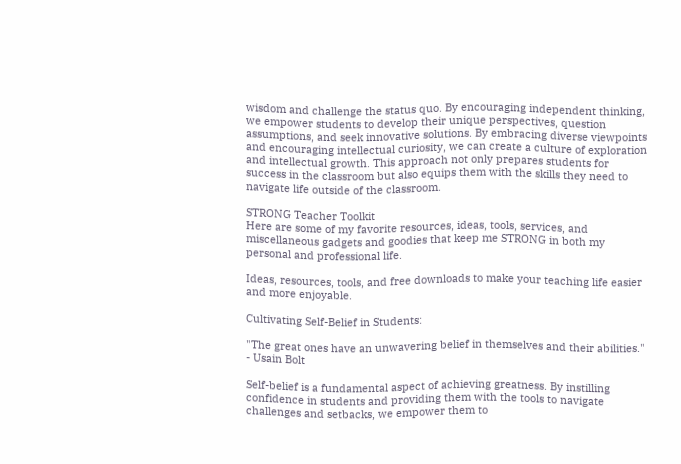wisdom and challenge the status quo. By encouraging independent thinking, we empower students to develop their unique perspectives, question assumptions, and seek innovative solutions. By embracing diverse viewpoints and encouraging intellectual curiosity, we can create a culture of exploration and intellectual growth. This approach not only prepares students for success in the classroom but also equips them with the skills they need to navigate life outside of the classroom.

STRONG Teacher Toolkit
Here are some of my favorite resources, ideas, tools, services, and miscellaneous gadgets and goodies that keep me STRONG in both my personal and professional life.

Ideas, resources, tools, and free downloads to make your teaching life easier and more enjoyable.

Cultivating Self-Belief in Students:

"The great ones have an unwavering belief in themselves and their abilities." - Usain Bolt

Self-belief is a fundamental aspect of achieving greatness. By instilling confidence in students and providing them with the tools to navigate challenges and setbacks, we empower them to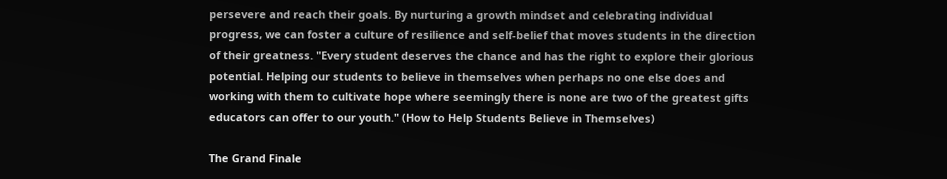persevere and reach their goals. By nurturing a growth mindset and celebrating individual progress, we can foster a culture of resilience and self-belief that moves students in the direction of their greatness. "Every student deserves the chance and has the right to explore their glorious potential. Helping our students to believe in themselves when perhaps no one else does and working with them to cultivate hope where seemingly there is none are two of the greatest gifts educators can offer to our youth." (How to Help Students Believe in Themselves)

The Grand Finale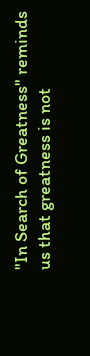"In Search of Greatness" reminds us that greatness is not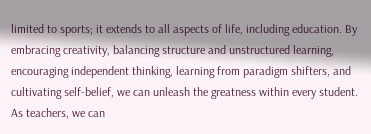limited to sports; it extends to all aspects of life, including education. By embracing creativity, balancing structure and unstructured learning, encouraging independent thinking, learning from paradigm shifters, and cultivating self-belief, we can unleash the greatness within every student. As teachers, we can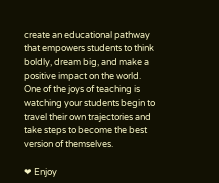create an educational pathway that empowers students to think boldly, dream big, and make a positive impact on the world. One of the joys of teaching is watching your students begin to travel their own trajectories and take steps to become the best version of themselves.

❤ Enjoy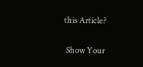this Article?

 Show Your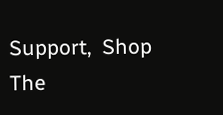Support,  Shop The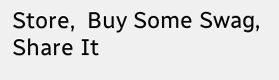Store,  Buy Some Swag,  Share It